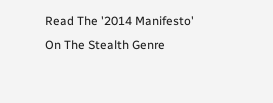Read The '2014 Manifesto' On The Stealth Genre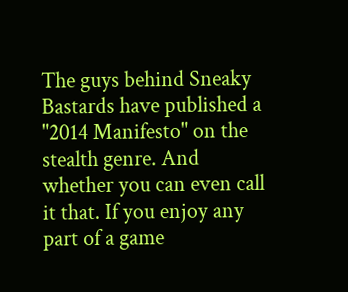The guys behind Sneaky Bastards have published a "2014 Manifesto" on the stealth genre. And whether you can even call it that. If you enjoy any part of a game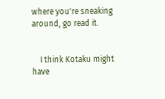where you're sneaking around, go read it.


    I think Kotaku might have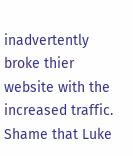inadvertently broke thier website with the increased traffic. Shame that Luke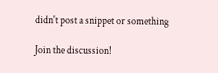didn't post a snippet or something

Join the discussion!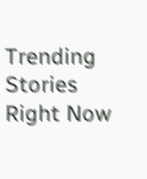Trending Stories Right Now